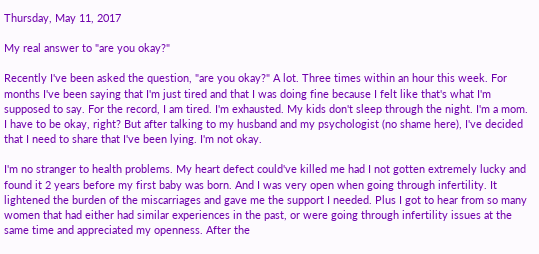Thursday, May 11, 2017

My real answer to "are you okay?"

Recently I've been asked the question, "are you okay?" A lot. Three times within an hour this week. For months I've been saying that I'm just tired and that I was doing fine because I felt like that's what I'm supposed to say. For the record, I am tired. I'm exhausted. My kids don't sleep through the night. I'm a mom. I have to be okay, right? But after talking to my husband and my psychologist (no shame here), I've decided that I need to share that I've been lying. I'm not okay.

I'm no stranger to health problems. My heart defect could've killed me had I not gotten extremely lucky and found it 2 years before my first baby was born. And I was very open when going through infertility. It lightened the burden of the miscarriages and gave me the support I needed. Plus I got to hear from so many women that had either had similar experiences in the past, or were going through infertility issues at the same time and appreciated my openness. After the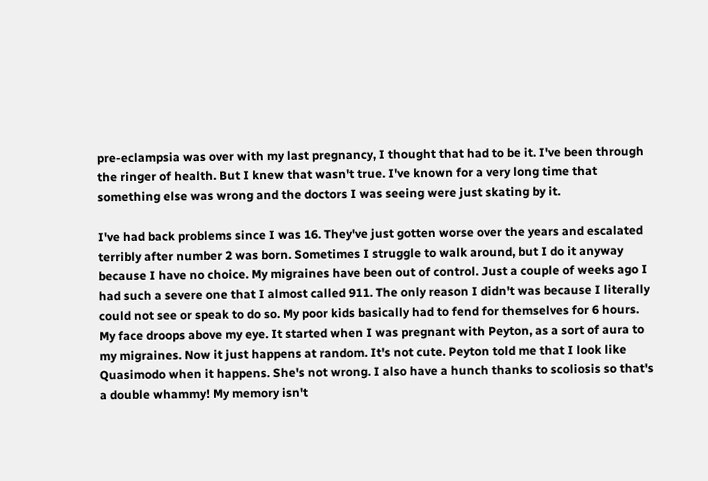pre-eclampsia was over with my last pregnancy, I thought that had to be it. I've been through the ringer of health. But I knew that wasn't true. I've known for a very long time that something else was wrong and the doctors I was seeing were just skating by it.

I've had back problems since I was 16. They've just gotten worse over the years and escalated terribly after number 2 was born. Sometimes I struggle to walk around, but I do it anyway because I have no choice. My migraines have been out of control. Just a couple of weeks ago I had such a severe one that I almost called 911. The only reason I didn't was because I literally could not see or speak to do so. My poor kids basically had to fend for themselves for 6 hours. My face droops above my eye. It started when I was pregnant with Peyton, as a sort of aura to my migraines. Now it just happens at random. It's not cute. Peyton told me that I look like Quasimodo when it happens. She's not wrong. I also have a hunch thanks to scoliosis so that's a double whammy! My memory isn't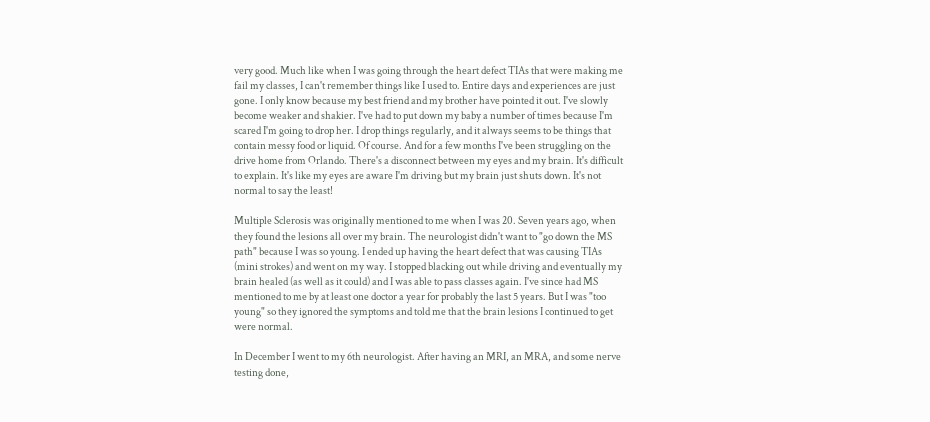very good. Much like when I was going through the heart defect TIAs that were making me fail my classes, I can't remember things like I used to. Entire days and experiences are just gone. I only know because my best friend and my brother have pointed it out. I've slowly become weaker and shakier. I've had to put down my baby a number of times because I'm scared I'm going to drop her. I drop things regularly, and it always seems to be things that contain messy food or liquid. Of course. And for a few months I've been struggling on the drive home from Orlando. There's a disconnect between my eyes and my brain. It's difficult to explain. It's like my eyes are aware I'm driving but my brain just shuts down. It's not normal to say the least!

Multiple Sclerosis was originally mentioned to me when I was 20. Seven years ago, when they found the lesions all over my brain. The neurologist didn't want to "go down the MS path" because I was so young. I ended up having the heart defect that was causing TIAs (mini strokes) and went on my way. I stopped blacking out while driving and eventually my brain healed (as well as it could) and I was able to pass classes again. I've since had MS mentioned to me by at least one doctor a year for probably the last 5 years. But I was "too young" so they ignored the symptoms and told me that the brain lesions I continued to get were normal.

In December I went to my 6th neurologist. After having an MRI, an MRA, and some nerve testing done,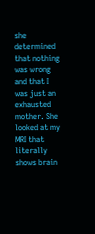she determined that nothing was wrong and that I was just an exhausted mother. She looked at my MRI that literally shows brain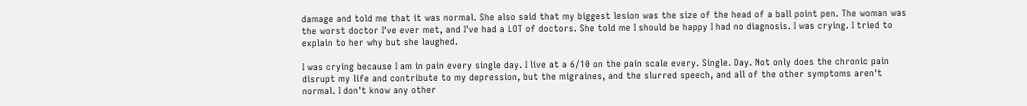damage and told me that it was normal. She also said that my biggest lesion was the size of the head of a ball point pen. The woman was the worst doctor I've ever met, and I've had a LOT of doctors. She told me I should be happy I had no diagnosis. I was crying. I tried to explain to her why but she laughed.

I was crying because I am in pain every single day. I live at a 6/10 on the pain scale every. Single. Day. Not only does the chronic pain disrupt my life and contribute to my depression, but the migraines, and the slurred speech, and all of the other symptoms aren't normal. I don't know any other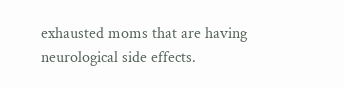exhausted moms that are having neurological side effects.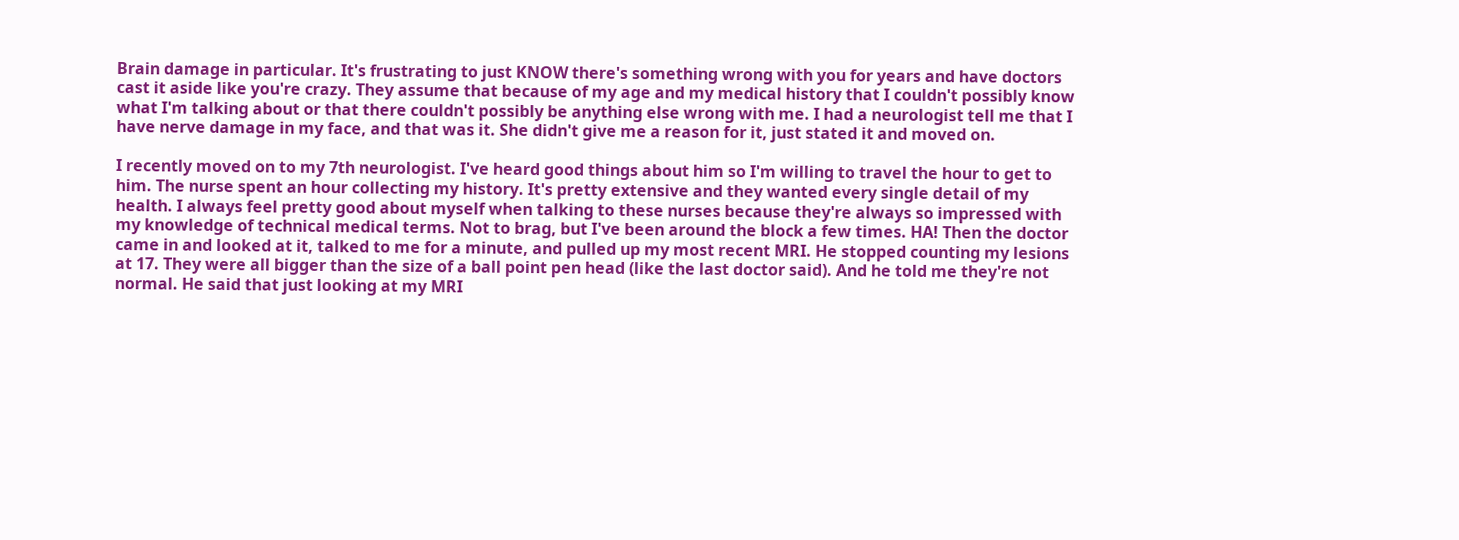Brain damage in particular. It's frustrating to just KNOW there's something wrong with you for years and have doctors cast it aside like you're crazy. They assume that because of my age and my medical history that I couldn't possibly know what I'm talking about or that there couldn't possibly be anything else wrong with me. I had a neurologist tell me that I have nerve damage in my face, and that was it. She didn't give me a reason for it, just stated it and moved on.

I recently moved on to my 7th neurologist. I've heard good things about him so I'm willing to travel the hour to get to him. The nurse spent an hour collecting my history. It's pretty extensive and they wanted every single detail of my health. I always feel pretty good about myself when talking to these nurses because they're always so impressed with my knowledge of technical medical terms. Not to brag, but I've been around the block a few times. HA! Then the doctor came in and looked at it, talked to me for a minute, and pulled up my most recent MRI. He stopped counting my lesions at 17. They were all bigger than the size of a ball point pen head (like the last doctor said). And he told me they're not normal. He said that just looking at my MRI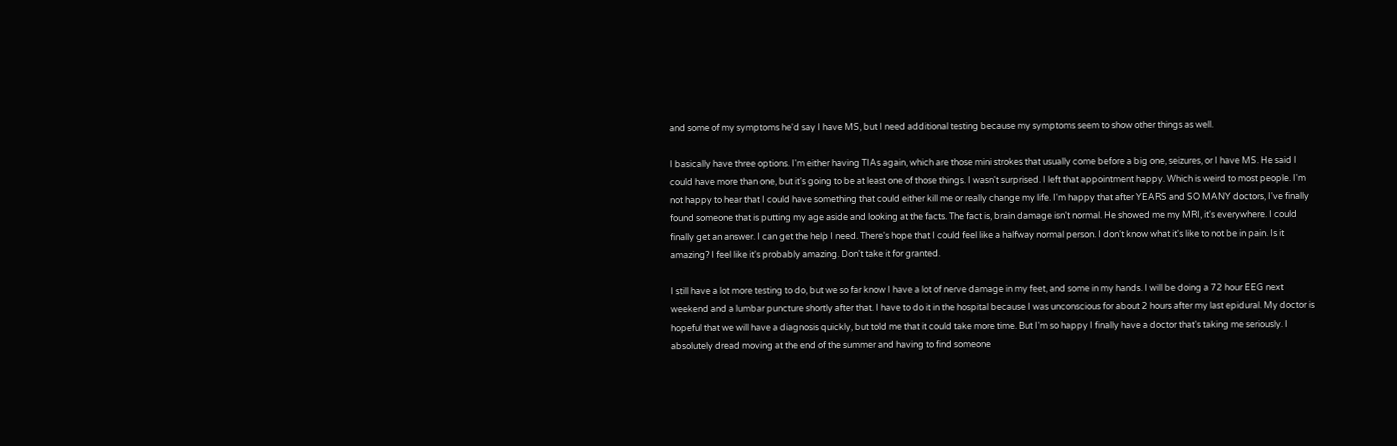and some of my symptoms he'd say I have MS, but I need additional testing because my symptoms seem to show other things as well.

I basically have three options. I'm either having TIAs again, which are those mini strokes that usually come before a big one, seizures, or I have MS. He said I could have more than one, but it's going to be at least one of those things. I wasn't surprised. I left that appointment happy. Which is weird to most people. I'm not happy to hear that I could have something that could either kill me or really change my life. I'm happy that after YEARS and SO MANY doctors, I've finally found someone that is putting my age aside and looking at the facts. The fact is, brain damage isn't normal. He showed me my MRI, it's everywhere. I could finally get an answer. I can get the help I need. There's hope that I could feel like a halfway normal person. I don't know what it's like to not be in pain. Is it amazing? I feel like it's probably amazing. Don't take it for granted.

I still have a lot more testing to do, but we so far know I have a lot of nerve damage in my feet, and some in my hands. I will be doing a 72 hour EEG next weekend and a lumbar puncture shortly after that. I have to do it in the hospital because I was unconscious for about 2 hours after my last epidural. My doctor is hopeful that we will have a diagnosis quickly, but told me that it could take more time. But I'm so happy I finally have a doctor that's taking me seriously. I absolutely dread moving at the end of the summer and having to find someone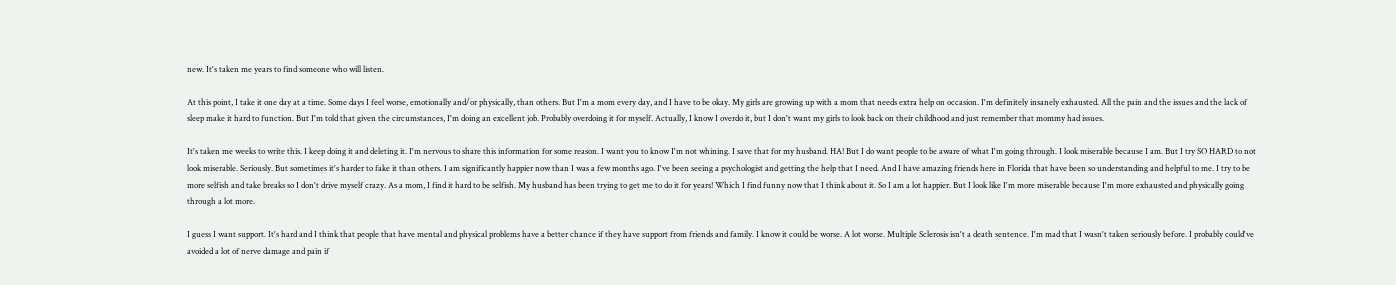new. It's taken me years to find someone who will listen.

At this point, I take it one day at a time. Some days I feel worse, emotionally and/or physically, than others. But I'm a mom every day, and I have to be okay. My girls are growing up with a mom that needs extra help on occasion. I'm definitely insanely exhausted. All the pain and the issues and the lack of sleep make it hard to function. But I'm told that given the circumstances, I'm doing an excellent job. Probably overdoing it for myself. Actually, I know I overdo it, but I don't want my girls to look back on their childhood and just remember that mommy had issues.

It's taken me weeks to write this. I keep doing it and deleting it. I'm nervous to share this information for some reason. I want you to know I'm not whining. I save that for my husband. HA! But I do want people to be aware of what I'm going through. I look miserable because I am. But I try SO HARD to not look miserable. Seriously. But sometimes it's harder to fake it than others. I am significantly happier now than I was a few months ago. I've been seeing a psychologist and getting the help that I need. And I have amazing friends here in Florida that have been so understanding and helpful to me. I try to be more selfish and take breaks so I don't drive myself crazy. As a mom, I find it hard to be selfish. My husband has been trying to get me to do it for years! Which I find funny now that I think about it. So I am a lot happier. But I look like I'm more miserable because I'm more exhausted and physically going through a lot more.

I guess I want support. It's hard and I think that people that have mental and physical problems have a better chance if they have support from friends and family. I know it could be worse. A lot worse. Multiple Sclerosis isn't a death sentence. I'm mad that I wasn't taken seriously before. I probably could've avoided a lot of nerve damage and pain if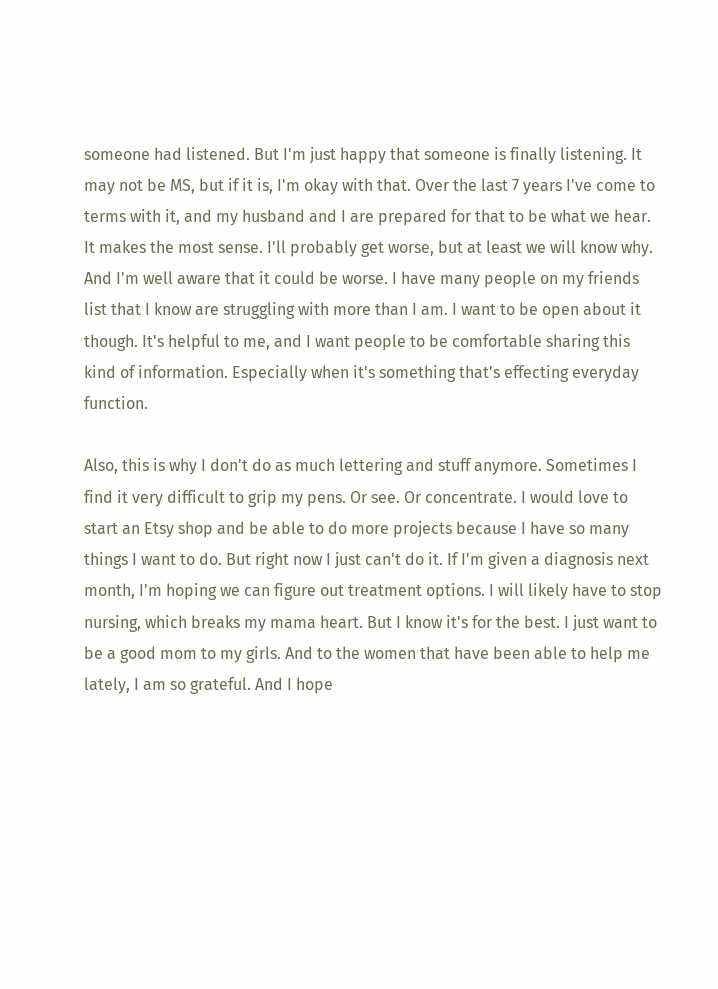someone had listened. But I'm just happy that someone is finally listening. It may not be MS, but if it is, I'm okay with that. Over the last 7 years I've come to terms with it, and my husband and I are prepared for that to be what we hear. It makes the most sense. I'll probably get worse, but at least we will know why. And I'm well aware that it could be worse. I have many people on my friends list that I know are struggling with more than I am. I want to be open about it though. It's helpful to me, and I want people to be comfortable sharing this kind of information. Especially when it's something that's effecting everyday function.

Also, this is why I don't do as much lettering and stuff anymore. Sometimes I find it very difficult to grip my pens. Or see. Or concentrate. I would love to start an Etsy shop and be able to do more projects because I have so many things I want to do. But right now I just can't do it. If I'm given a diagnosis next month, I'm hoping we can figure out treatment options. I will likely have to stop nursing, which breaks my mama heart. But I know it's for the best. I just want to be a good mom to my girls. And to the women that have been able to help me lately, I am so grateful. And I hope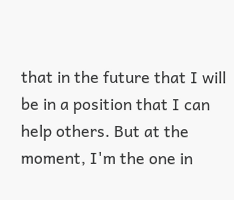that in the future that I will be in a position that I can help others. But at the moment, I'm the one in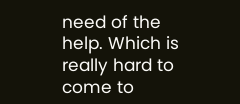need of the help. Which is really hard to come to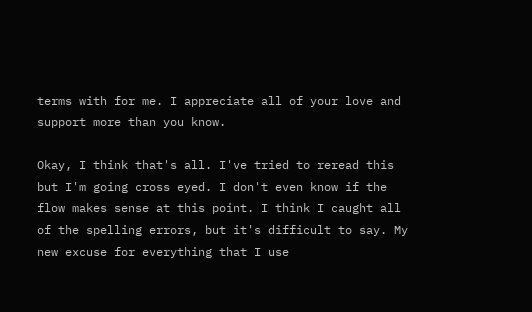terms with for me. I appreciate all of your love and support more than you know.

Okay, I think that's all. I've tried to reread this but I'm going cross eyed. I don't even know if the flow makes sense at this point. I think I caught all of the spelling errors, but it's difficult to say. My new excuse for everything that I use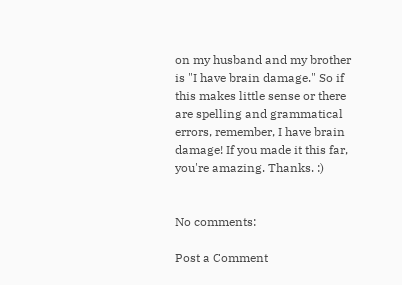on my husband and my brother is "I have brain damage." So if this makes little sense or there are spelling and grammatical errors, remember, I have brain damage! If you made it this far, you're amazing. Thanks. :)


No comments:

Post a Comment